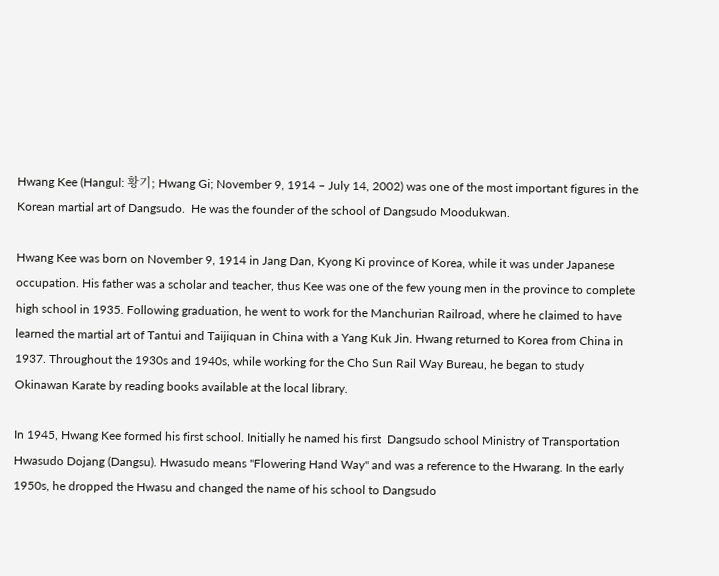Hwang Kee (Hangul: 황기; Hwang Gi; November 9, 1914 – July 14, 2002) was one of the most important figures in the Korean martial art of Dangsudo.  He was the founder of the school of Dangsudo Moodukwan.

Hwang Kee was born on November 9, 1914 in Jang Dan, Kyong Ki province of Korea, while it was under Japanese occupation. His father was a scholar and teacher, thus Kee was one of the few young men in the province to complete high school in 1935. Following graduation, he went to work for the Manchurian Railroad, where he claimed to have learned the martial art of Tantui and Taijiquan in China with a Yang Kuk Jin. Hwang returned to Korea from China in 1937. Throughout the 1930s and 1940s, while working for the Cho Sun Rail Way Bureau, he began to study Okinawan Karate by reading books available at the local library.

In 1945, Hwang Kee formed his first school. Initially he named his first  Dangsudo school Ministry of Transportation Hwasudo Dojang (Dangsu). Hwasudo means "Flowering Hand Way" and was a reference to the Hwarang. In the early 1950s, he dropped the Hwasu and changed the name of his school to Dangsudo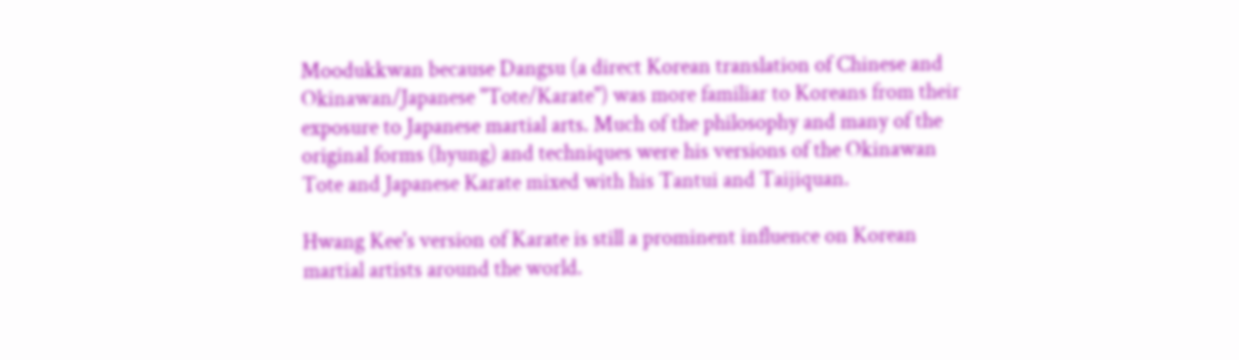Moodukkwan because Dangsu (a direct Korean translation of Chinese and Okinawan/Japanese "Tote/Karate") was more familiar to Koreans from their exposure to Japanese martial arts. Much of the philosophy and many of the original forms (hyung) and techniques were his versions of the Okinawan Tote and Japanese Karate mixed with his Tantui and Taijiquan.

Hwang Kee's version of Karate is still a prominent influence on Korean martial artists around the world.